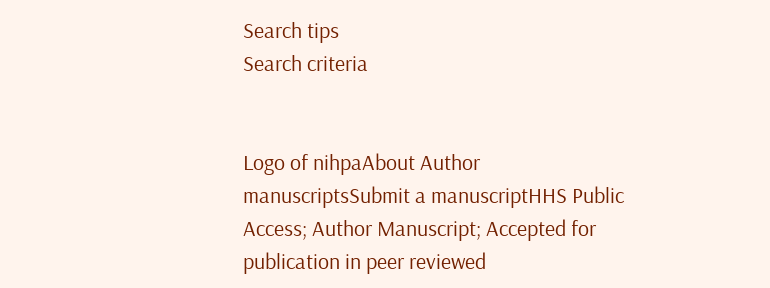Search tips
Search criteria


Logo of nihpaAbout Author manuscriptsSubmit a manuscriptHHS Public Access; Author Manuscript; Accepted for publication in peer reviewed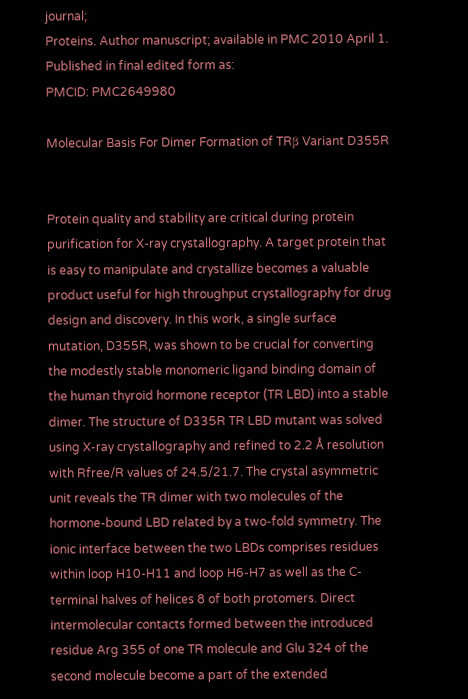journal;
Proteins. Author manuscript; available in PMC 2010 April 1.
Published in final edited form as:
PMCID: PMC2649980

Molecular Basis For Dimer Formation of TRβ Variant D355R


Protein quality and stability are critical during protein purification for X-ray crystallography. A target protein that is easy to manipulate and crystallize becomes a valuable product useful for high throughput crystallography for drug design and discovery. In this work, a single surface mutation, D355R, was shown to be crucial for converting the modestly stable monomeric ligand binding domain of the human thyroid hormone receptor (TR LBD) into a stable dimer. The structure of D335R TR LBD mutant was solved using X-ray crystallography and refined to 2.2 Å resolution with Rfree/R values of 24.5/21.7. The crystal asymmetric unit reveals the TR dimer with two molecules of the hormone-bound LBD related by a two-fold symmetry. The ionic interface between the two LBDs comprises residues within loop H10-H11 and loop H6-H7 as well as the C-terminal halves of helices 8 of both protomers. Direct intermolecular contacts formed between the introduced residue Arg 355 of one TR molecule and Glu 324 of the second molecule become a part of the extended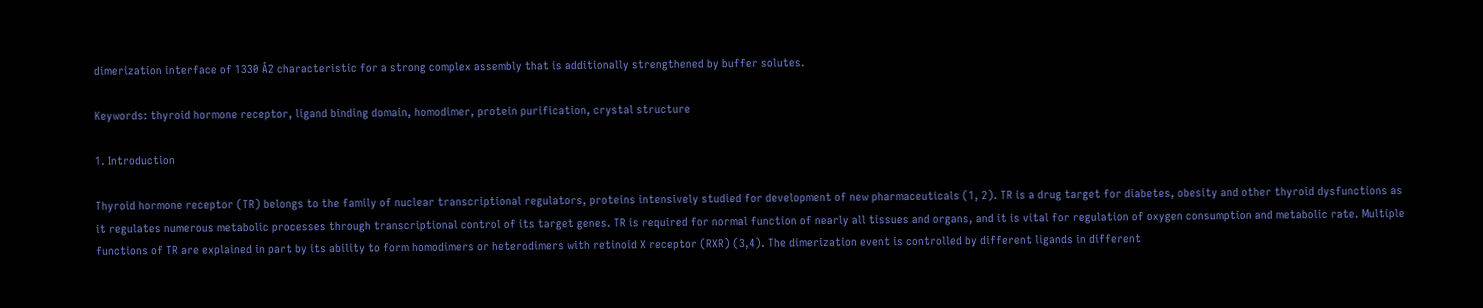dimerization interface of 1330 Å2 characteristic for a strong complex assembly that is additionally strengthened by buffer solutes.

Keywords: thyroid hormone receptor, ligand binding domain, homodimer, protein purification, crystal structure

1. Introduction

Thyroid hormone receptor (TR) belongs to the family of nuclear transcriptional regulators, proteins intensively studied for development of new pharmaceuticals (1, 2). TR is a drug target for diabetes, obesity and other thyroid dysfunctions as it regulates numerous metabolic processes through transcriptional control of its target genes. TR is required for normal function of nearly all tissues and organs, and it is vital for regulation of oxygen consumption and metabolic rate. Multiple functions of TR are explained in part by its ability to form homodimers or heterodimers with retinoid X receptor (RXR) (3,4). The dimerization event is controlled by different ligands in different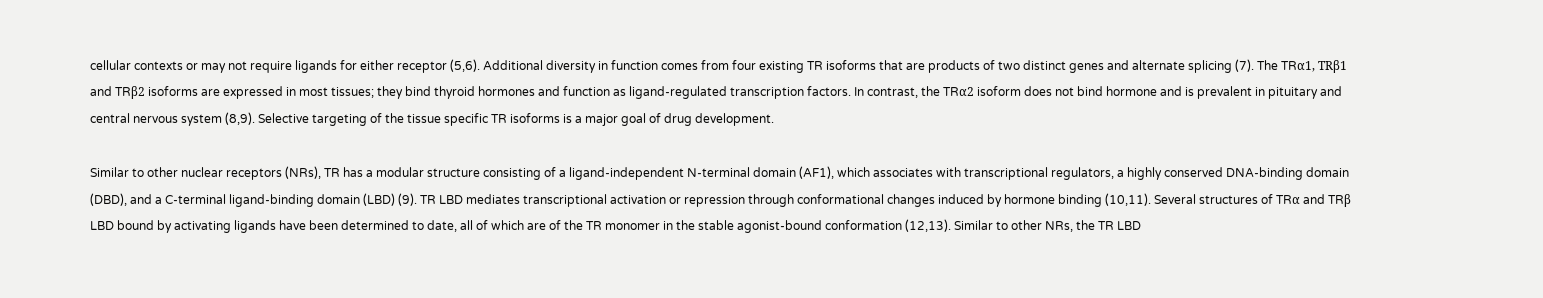cellular contexts or may not require ligands for either receptor (5,6). Additional diversity in function comes from four existing TR isoforms that are products of two distinct genes and alternate splicing (7). The TRα1, TRβ1 and TRβ2 isoforms are expressed in most tissues; they bind thyroid hormones and function as ligand-regulated transcription factors. In contrast, the TRα2 isoform does not bind hormone and is prevalent in pituitary and central nervous system (8,9). Selective targeting of the tissue specific TR isoforms is a major goal of drug development.

Similar to other nuclear receptors (NRs), TR has a modular structure consisting of a ligand-independent N-terminal domain (AF1), which associates with transcriptional regulators, a highly conserved DNA-binding domain (DBD), and a C-terminal ligand-binding domain (LBD) (9). TR LBD mediates transcriptional activation or repression through conformational changes induced by hormone binding (10,11). Several structures of TRα and TRβ LBD bound by activating ligands have been determined to date, all of which are of the TR monomer in the stable agonist-bound conformation (12,13). Similar to other NRs, the TR LBD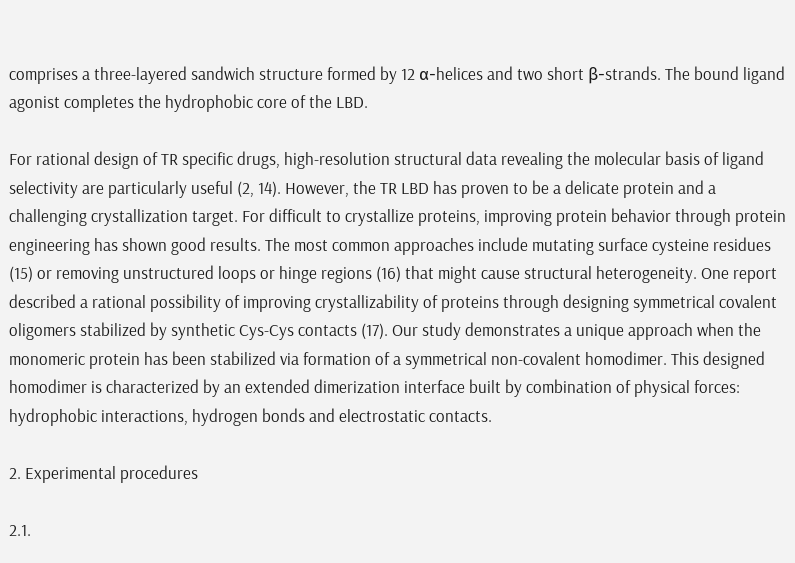comprises a three-layered sandwich structure formed by 12 α-helices and two short β-strands. The bound ligand agonist completes the hydrophobic core of the LBD.

For rational design of TR specific drugs, high-resolution structural data revealing the molecular basis of ligand selectivity are particularly useful (2, 14). However, the TR LBD has proven to be a delicate protein and a challenging crystallization target. For difficult to crystallize proteins, improving protein behavior through protein engineering has shown good results. The most common approaches include mutating surface cysteine residues (15) or removing unstructured loops or hinge regions (16) that might cause structural heterogeneity. One report described a rational possibility of improving crystallizability of proteins through designing symmetrical covalent oligomers stabilized by synthetic Cys-Cys contacts (17). Our study demonstrates a unique approach when the monomeric protein has been stabilized via formation of a symmetrical non-covalent homodimer. This designed homodimer is characterized by an extended dimerization interface built by combination of physical forces: hydrophobic interactions, hydrogen bonds and electrostatic contacts.

2. Experimental procedures

2.1.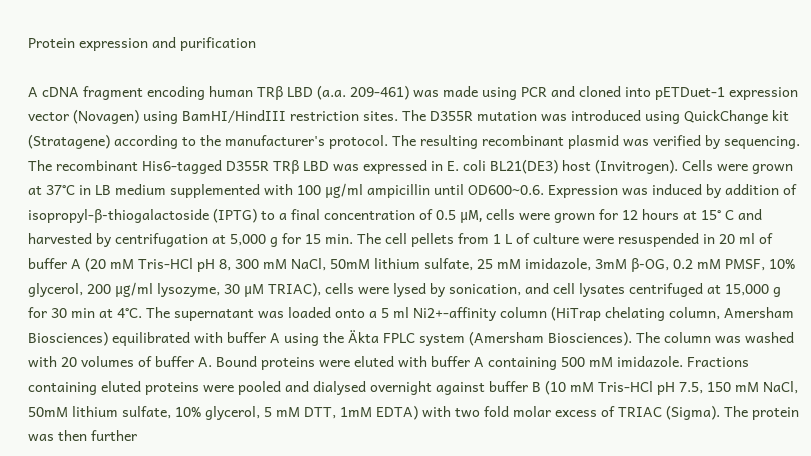Protein expression and purification

A cDNA fragment encoding human TRβ LBD (a.a. 209-461) was made using PCR and cloned into pETDuet-1 expression vector (Novagen) using BamHI/HindIII restriction sites. The D355R mutation was introduced using QuickChange kit (Stratagene) according to the manufacturer's protocol. The resulting recombinant plasmid was verified by sequencing. The recombinant His6-tagged D355R TRβ LBD was expressed in E. coli BL21(DE3) host (Invitrogen). Cells were grown at 37°C in LB medium supplemented with 100 μg/ml ampicillin until OD600~0.6. Expression was induced by addition of isopropyl-β-thiogalactoside (IPTG) to a final concentration of 0.5 μM, cells were grown for 12 hours at 15° C and harvested by centrifugation at 5,000 g for 15 min. The cell pellets from 1 L of culture were resuspended in 20 ml of buffer A (20 mM Tris-HCl pH 8, 300 mM NaCl, 50mM lithium sulfate, 25 mM imidazole, 3mM β-OG, 0.2 mM PMSF, 10% glycerol, 200 μg/ml lysozyme, 30 μM TRIAC), cells were lysed by sonication, and cell lysates centrifuged at 15,000 g for 30 min at 4°C. The supernatant was loaded onto a 5 ml Ni2+-affinity column (HiTrap chelating column, Amersham Biosciences) equilibrated with buffer A using the Äkta FPLC system (Amersham Biosciences). The column was washed with 20 volumes of buffer A. Bound proteins were eluted with buffer A containing 500 mM imidazole. Fractions containing eluted proteins were pooled and dialysed overnight against buffer B (10 mM Tris-HCl pH 7.5, 150 mM NaCl, 50mM lithium sulfate, 10% glycerol, 5 mM DTT, 1mM EDTA) with two fold molar excess of TRIAC (Sigma). The protein was then further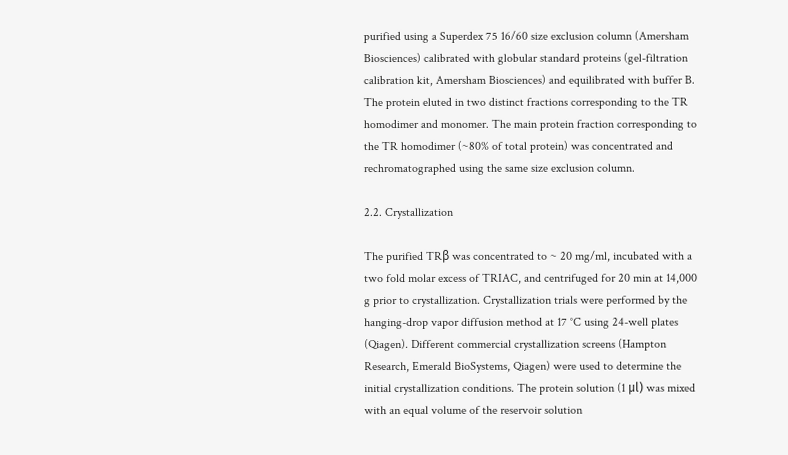purified using a Superdex 75 16/60 size exclusion column (Amersham Biosciences) calibrated with globular standard proteins (gel-filtration calibration kit, Amersham Biosciences) and equilibrated with buffer B. The protein eluted in two distinct fractions corresponding to the TR homodimer and monomer. The main protein fraction corresponding to the TR homodimer (~80% of total protein) was concentrated and rechromatographed using the same size exclusion column.

2.2. Crystallization

The purified TRβ was concentrated to ~ 20 mg/ml, incubated with a two fold molar excess of TRIAC, and centrifuged for 20 min at 14,000 g prior to crystallization. Crystallization trials were performed by the hanging-drop vapor diffusion method at 17 °C using 24-well plates (Qiagen). Different commercial crystallization screens (Hampton Research, Emerald BioSystems, Qiagen) were used to determine the initial crystallization conditions. The protein solution (1 μl) was mixed with an equal volume of the reservoir solution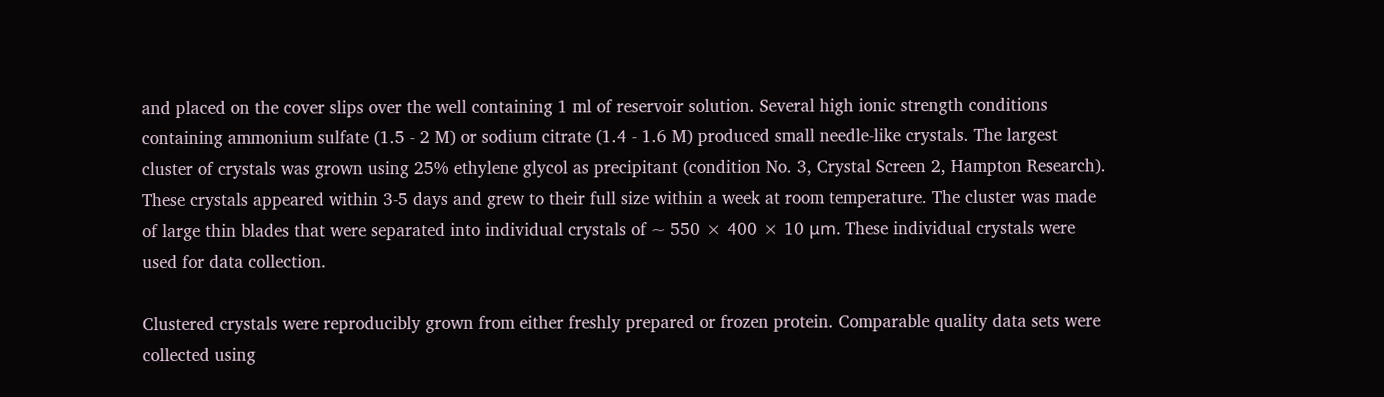and placed on the cover slips over the well containing 1 ml of reservoir solution. Several high ionic strength conditions containing ammonium sulfate (1.5 - 2 M) or sodium citrate (1.4 - 1.6 M) produced small needle-like crystals. The largest cluster of crystals was grown using 25% ethylene glycol as precipitant (condition No. 3, Crystal Screen 2, Hampton Research). These crystals appeared within 3-5 days and grew to their full size within a week at room temperature. The cluster was made of large thin blades that were separated into individual crystals of ~ 550 × 400 × 10 μm. These individual crystals were used for data collection.

Clustered crystals were reproducibly grown from either freshly prepared or frozen protein. Comparable quality data sets were collected using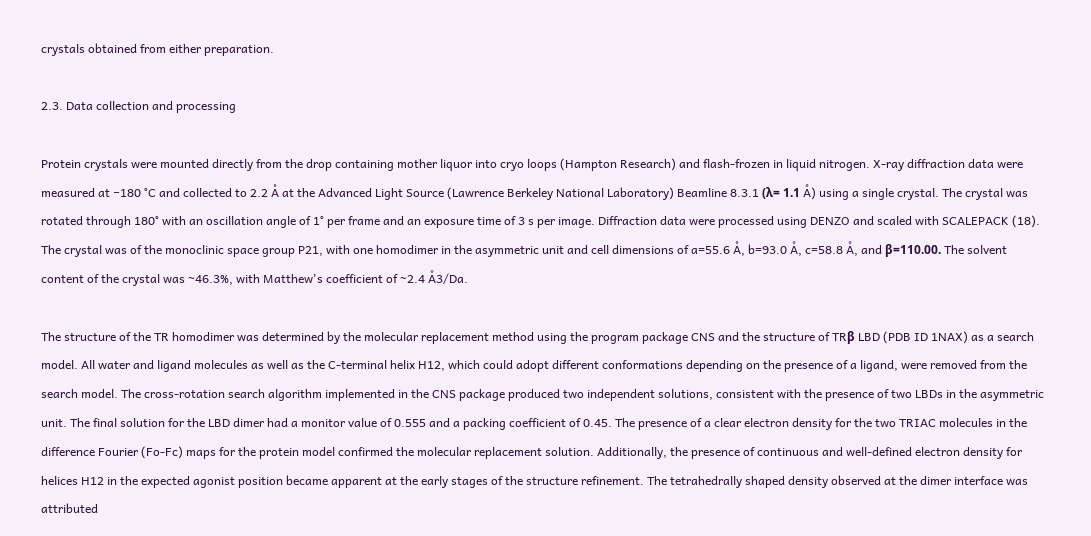crystals obtained from either preparation.

2.3. Data collection and processing

Protein crystals were mounted directly from the drop containing mother liquor into cryo loops (Hampton Research) and flash-frozen in liquid nitrogen. X-ray diffraction data were measured at −180 °C and collected to 2.2 Å at the Advanced Light Source (Lawrence Berkeley National Laboratory) Beamline 8.3.1 (λ= 1.1 Å) using a single crystal. The crystal was rotated through 180° with an oscillation angle of 1° per frame and an exposure time of 3 s per image. Diffraction data were processed using DENZO and scaled with SCALEPACK (18). The crystal was of the monoclinic space group P21, with one homodimer in the asymmetric unit and cell dimensions of a=55.6 Å, b=93.0 Å, c=58.8 Å, and β=110.00. The solvent content of the crystal was ~46.3%, with Matthew's coefficient of ~2.4 Å3/Da.

The structure of the TR homodimer was determined by the molecular replacement method using the program package CNS and the structure of TRβ LBD (PDB ID 1NAX) as a search model. All water and ligand molecules as well as the C-terminal helix H12, which could adopt different conformations depending on the presence of a ligand, were removed from the search model. The cross-rotation search algorithm implemented in the CNS package produced two independent solutions, consistent with the presence of two LBDs in the asymmetric unit. The final solution for the LBD dimer had a monitor value of 0.555 and a packing coefficient of 0.45. The presence of a clear electron density for the two TRIAC molecules in the difference Fourier (Fo-Fc) maps for the protein model confirmed the molecular replacement solution. Additionally, the presence of continuous and well-defined electron density for helices H12 in the expected agonist position became apparent at the early stages of the structure refinement. The tetrahedrally shaped density observed at the dimer interface was attributed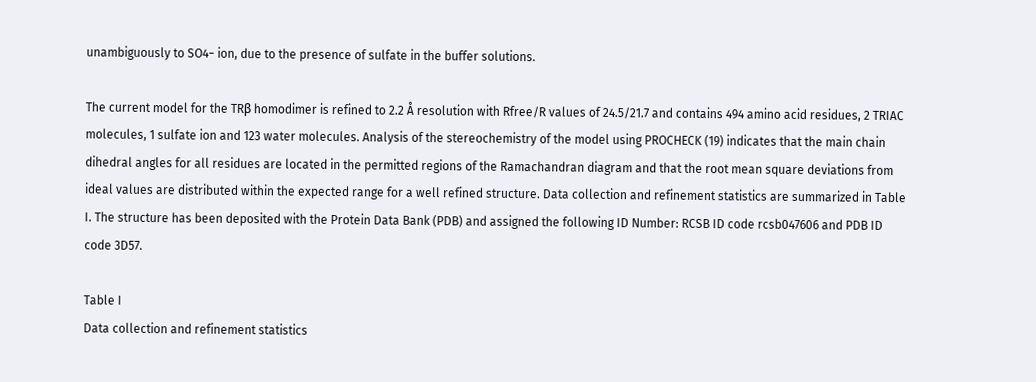unambiguously to SO4− ion, due to the presence of sulfate in the buffer solutions.

The current model for the TRβ homodimer is refined to 2.2 Å resolution with Rfree/R values of 24.5/21.7 and contains 494 amino acid residues, 2 TRIAC molecules, 1 sulfate ion and 123 water molecules. Analysis of the stereochemistry of the model using PROCHECK (19) indicates that the main chain dihedral angles for all residues are located in the permitted regions of the Ramachandran diagram and that the root mean square deviations from ideal values are distributed within the expected range for a well refined structure. Data collection and refinement statistics are summarized in Table I. The structure has been deposited with the Protein Data Bank (PDB) and assigned the following ID Number: RCSB ID code rcsb047606 and PDB ID code 3D57.

Table I
Data collection and refinement statistics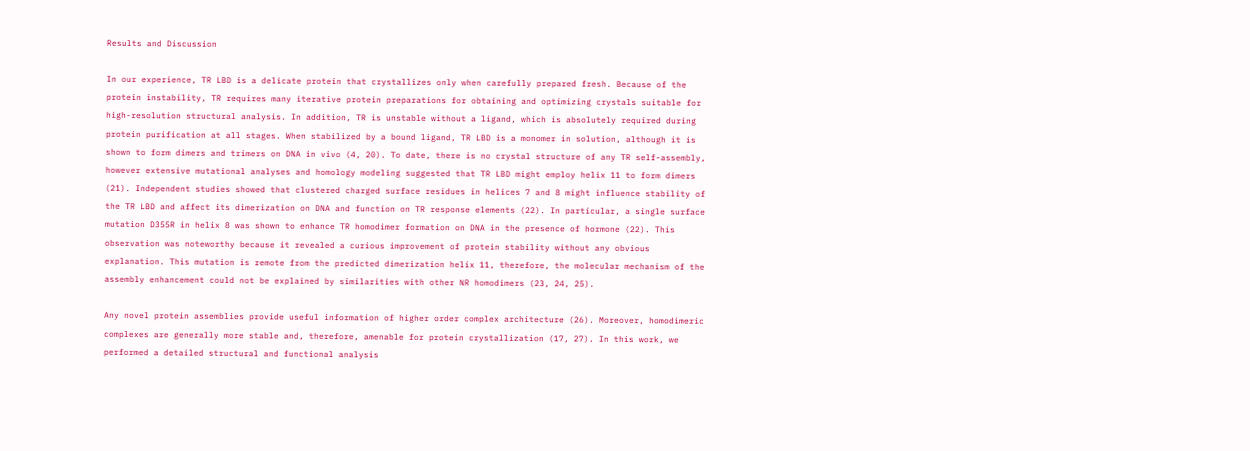Results and Discussion

In our experience, TR LBD is a delicate protein that crystallizes only when carefully prepared fresh. Because of the protein instability, TR requires many iterative protein preparations for obtaining and optimizing crystals suitable for high-resolution structural analysis. In addition, TR is unstable without a ligand, which is absolutely required during protein purification at all stages. When stabilized by a bound ligand, TR LBD is a monomer in solution, although it is shown to form dimers and trimers on DNA in vivo (4, 20). To date, there is no crystal structure of any TR self-assembly, however extensive mutational analyses and homology modeling suggested that TR LBD might employ helix 11 to form dimers (21). Independent studies showed that clustered charged surface residues in helices 7 and 8 might influence stability of the TR LBD and affect its dimerization on DNA and function on TR response elements (22). In particular, a single surface mutation D355R in helix 8 was shown to enhance TR homodimer formation on DNA in the presence of hormone (22). This observation was noteworthy because it revealed a curious improvement of protein stability without any obvious explanation. This mutation is remote from the predicted dimerization helix 11, therefore, the molecular mechanism of the assembly enhancement could not be explained by similarities with other NR homodimers (23, 24, 25).

Any novel protein assemblies provide useful information of higher order complex architecture (26). Moreover, homodimeric complexes are generally more stable and, therefore, amenable for protein crystallization (17, 27). In this work, we performed a detailed structural and functional analysis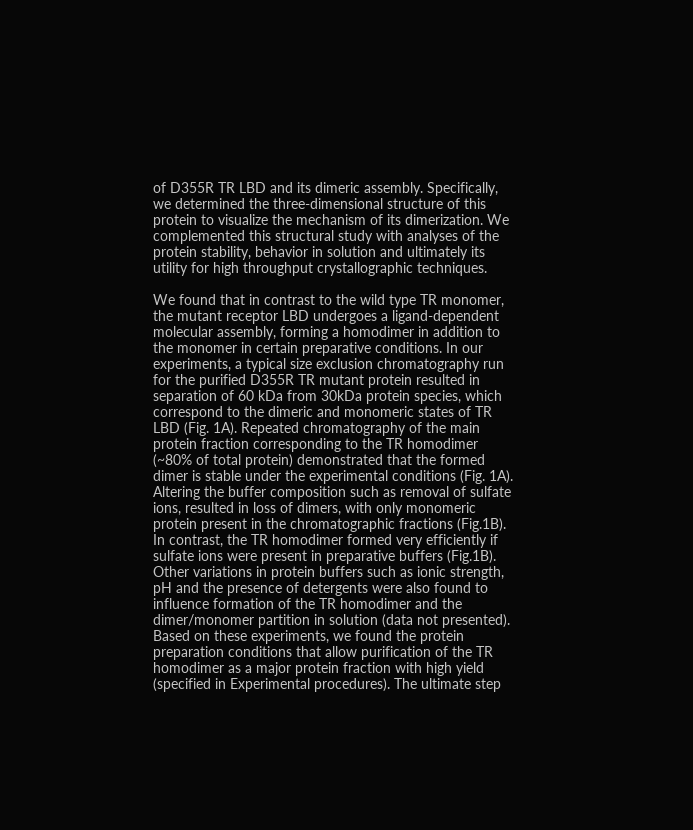of D355R TR LBD and its dimeric assembly. Specifically, we determined the three-dimensional structure of this protein to visualize the mechanism of its dimerization. We complemented this structural study with analyses of the protein stability, behavior in solution and ultimately its utility for high throughput crystallographic techniques.

We found that in contrast to the wild type TR monomer, the mutant receptor LBD undergoes a ligand-dependent molecular assembly, forming a homodimer in addition to the monomer in certain preparative conditions. In our experiments, a typical size exclusion chromatography run for the purified D355R TR mutant protein resulted in separation of 60 kDa from 30kDa protein species, which correspond to the dimeric and monomeric states of TR LBD (Fig. 1A). Repeated chromatography of the main protein fraction corresponding to the TR homodimer (~80% of total protein) demonstrated that the formed dimer is stable under the experimental conditions (Fig. 1A). Altering the buffer composition such as removal of sulfate ions, resulted in loss of dimers, with only monomeric protein present in the chromatographic fractions (Fig.1B). In contrast, the TR homodimer formed very efficiently if sulfate ions were present in preparative buffers (Fig.1B). Other variations in protein buffers such as ionic strength, pH and the presence of detergents were also found to influence formation of the TR homodimer and the dimer/monomer partition in solution (data not presented). Based on these experiments, we found the protein preparation conditions that allow purification of the TR homodimer as a major protein fraction with high yield (specified in Experimental procedures). The ultimate step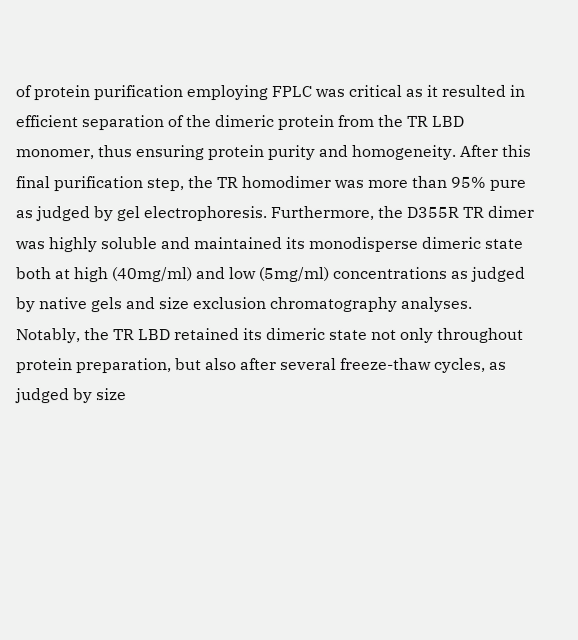of protein purification employing FPLC was critical as it resulted in efficient separation of the dimeric protein from the TR LBD monomer, thus ensuring protein purity and homogeneity. After this final purification step, the TR homodimer was more than 95% pure as judged by gel electrophoresis. Furthermore, the D355R TR dimer was highly soluble and maintained its monodisperse dimeric state both at high (40mg/ml) and low (5mg/ml) concentrations as judged by native gels and size exclusion chromatography analyses. Notably, the TR LBD retained its dimeric state not only throughout protein preparation, but also after several freeze-thaw cycles, as judged by size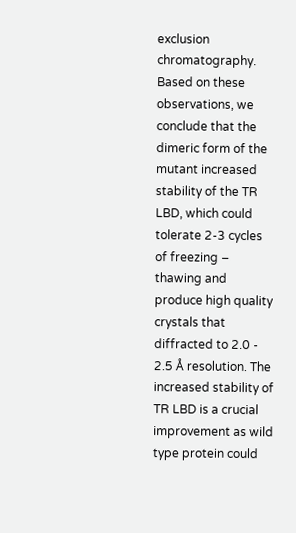exclusion chromatography. Based on these observations, we conclude that the dimeric form of the mutant increased stability of the TR LBD, which could tolerate 2-3 cycles of freezing – thawing and produce high quality crystals that diffracted to 2.0 - 2.5 Å resolution. The increased stability of TR LBD is a crucial improvement as wild type protein could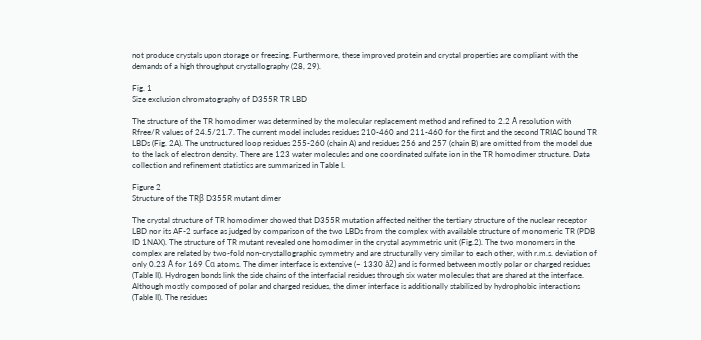not produce crystals upon storage or freezing. Furthermore, these improved protein and crystal properties are compliant with the demands of a high throughput crystallography (28, 29).

Fig. 1
Size exclusion chromatography of D355R TR LBD

The structure of the TR homodimer was determined by the molecular replacement method and refined to 2.2 Å resolution with Rfree/R values of 24.5/21.7. The current model includes residues 210-460 and 211-460 for the first and the second TRIAC bound TR LBDs (Fig. 2A). The unstructured loop residues 255-260 (chain A) and residues 256 and 257 (chain B) are omitted from the model due to the lack of electron density. There are 123 water molecules and one coordinated sulfate ion in the TR homodimer structure. Data collection and refinement statistics are summarized in Table I.

Figure 2
Structure of the TRβ D355R mutant dimer

The crystal structure of TR homodimer showed that D355R mutation affected neither the tertiary structure of the nuclear receptor LBD nor its AF-2 surface as judged by comparison of the two LBDs from the complex with available structure of monomeric TR (PDB ID 1NAX). The structure of TR mutant revealed one homodimer in the crystal asymmetric unit (Fig.2). The two monomers in the complex are related by two-fold non-crystallographic symmetry and are structurally very similar to each other, with r.m.s. deviation of only 0.23 Å for 169 Cα atoms. The dimer interface is extensive (~ 1330 å2) and is formed between mostly polar or charged residues (Table II). Hydrogen bonds link the side chains of the interfacial residues through six water molecules that are shared at the interface. Although mostly composed of polar and charged residues, the dimer interface is additionally stabilized by hydrophobic interactions (Table II). The residues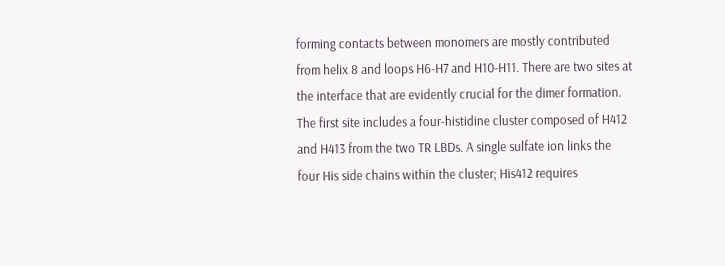forming contacts between monomers are mostly contributed from helix 8 and loops H6-H7 and H10-H11. There are two sites at the interface that are evidently crucial for the dimer formation. The first site includes a four-histidine cluster composed of H412 and H413 from the two TR LBDs. A single sulfate ion links the four His side chains within the cluster; His412 requires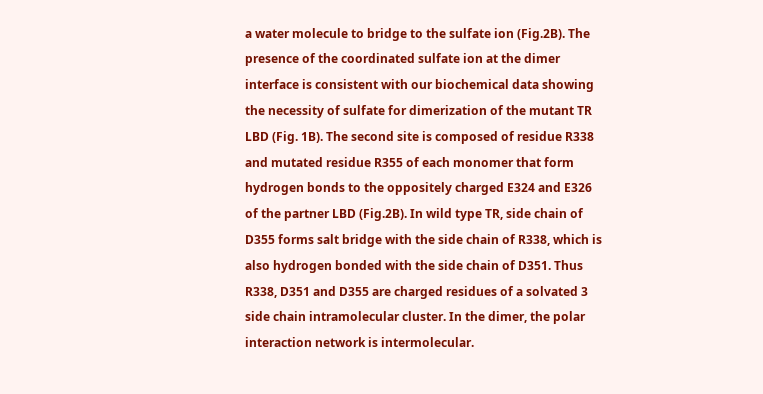a water molecule to bridge to the sulfate ion (Fig.2B). The presence of the coordinated sulfate ion at the dimer interface is consistent with our biochemical data showing the necessity of sulfate for dimerization of the mutant TR LBD (Fig. 1B). The second site is composed of residue R338 and mutated residue R355 of each monomer that form hydrogen bonds to the oppositely charged E324 and E326 of the partner LBD (Fig.2B). In wild type TR, side chain of D355 forms salt bridge with the side chain of R338, which is also hydrogen bonded with the side chain of D351. Thus R338, D351 and D355 are charged residues of a solvated 3 side chain intramolecular cluster. In the dimer, the polar interaction network is intermolecular.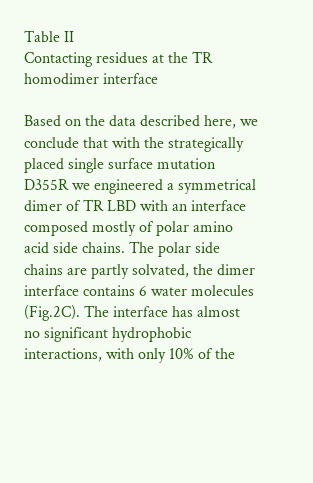Table II
Contacting residues at the TR homodimer interface

Based on the data described here, we conclude that with the strategically placed single surface mutation D355R we engineered a symmetrical dimer of TR LBD with an interface composed mostly of polar amino acid side chains. The polar side chains are partly solvated, the dimer interface contains 6 water molecules (Fig.2C). The interface has almost no significant hydrophobic interactions, with only 10% of the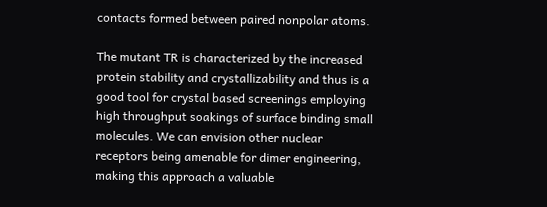contacts formed between paired nonpolar atoms.

The mutant TR is characterized by the increased protein stability and crystallizability and thus is a good tool for crystal based screenings employing high throughput soakings of surface binding small molecules. We can envision other nuclear receptors being amenable for dimer engineering, making this approach a valuable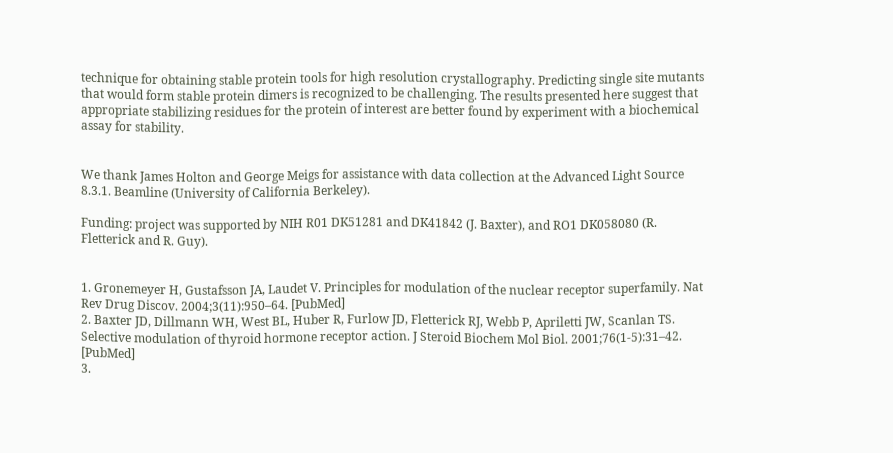technique for obtaining stable protein tools for high resolution crystallography. Predicting single site mutants that would form stable protein dimers is recognized to be challenging. The results presented here suggest that appropriate stabilizing residues for the protein of interest are better found by experiment with a biochemical assay for stability.


We thank James Holton and George Meigs for assistance with data collection at the Advanced Light Source 8.3.1. Beamline (University of California Berkeley).

Funding: project was supported by NIH R01 DK51281 and DK41842 (J. Baxter), and RO1 DK058080 (R. Fletterick and R. Guy).


1. Gronemeyer H, Gustafsson JA, Laudet V. Principles for modulation of the nuclear receptor superfamily. Nat Rev Drug Discov. 2004;3(11):950–64. [PubMed]
2. Baxter JD, Dillmann WH, West BL, Huber R, Furlow JD, Fletterick RJ, Webb P, Apriletti JW, Scanlan TS. Selective modulation of thyroid hormone receptor action. J Steroid Biochem Mol Biol. 2001;76(1-5):31–42. [PubMed]
3.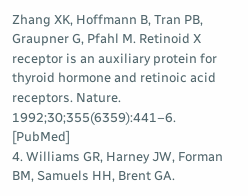Zhang XK, Hoffmann B, Tran PB, Graupner G, Pfahl M. Retinoid X receptor is an auxiliary protein for thyroid hormone and retinoic acid receptors. Nature. 1992;30;355(6359):441–6. [PubMed]
4. Williams GR, Harney JW, Forman BM, Samuels HH, Brent GA.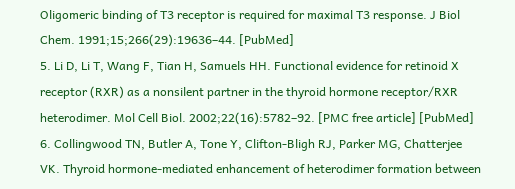Oligomeric binding of T3 receptor is required for maximal T3 response. J Biol Chem. 1991;15;266(29):19636–44. [PubMed]
5. Li D, Li T, Wang F, Tian H, Samuels HH. Functional evidence for retinoid X receptor (RXR) as a nonsilent partner in the thyroid hormone receptor/RXR heterodimer. Mol Cell Biol. 2002;22(16):5782–92. [PMC free article] [PubMed]
6. Collingwood TN, Butler A, Tone Y, Clifton-Bligh RJ, Parker MG, Chatterjee VK. Thyroid hormone-mediated enhancement of heterodimer formation between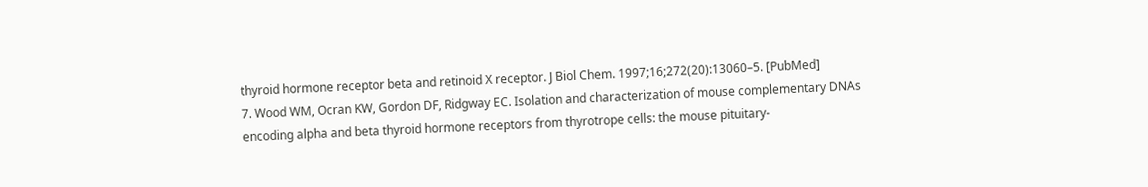thyroid hormone receptor beta and retinoid X receptor. J Biol Chem. 1997;16;272(20):13060–5. [PubMed]
7. Wood WM, Ocran KW, Gordon DF, Ridgway EC. Isolation and characterization of mouse complementary DNAs encoding alpha and beta thyroid hormone receptors from thyrotrope cells: the mouse pituitary-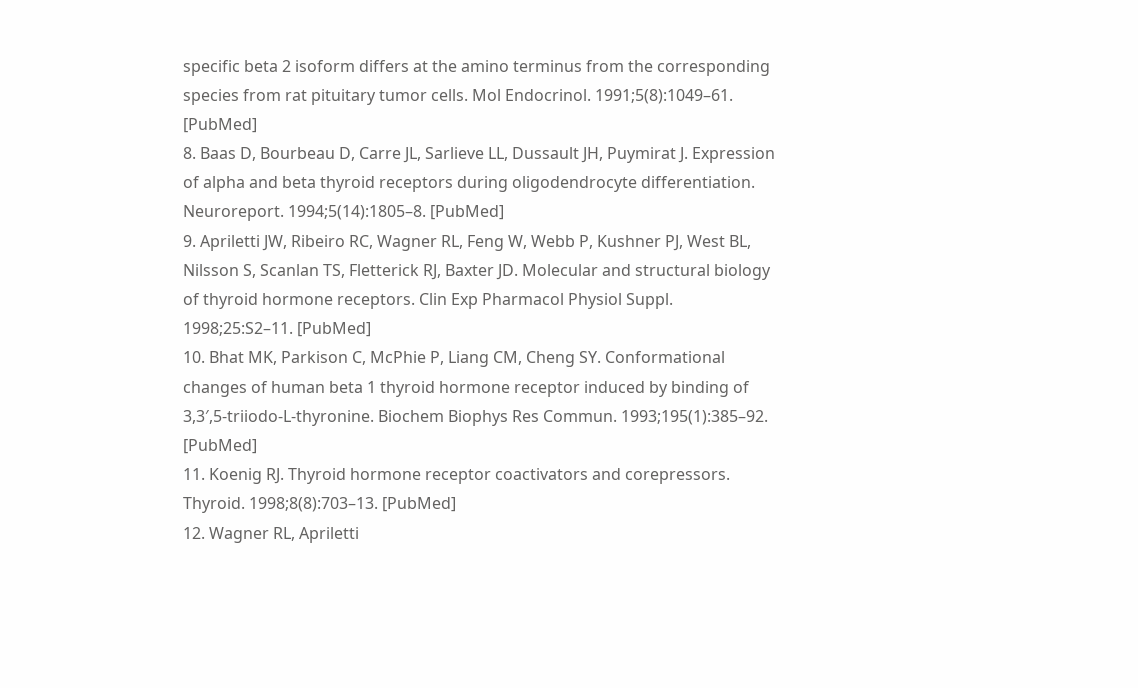specific beta 2 isoform differs at the amino terminus from the corresponding species from rat pituitary tumor cells. Mol Endocrinol. 1991;5(8):1049–61. [PubMed]
8. Baas D, Bourbeau D, Carre JL, Sarlieve LL, Dussault JH, Puymirat J. Expression of alpha and beta thyroid receptors during oligodendrocyte differentiation. Neuroreport. 1994;5(14):1805–8. [PubMed]
9. Apriletti JW, Ribeiro RC, Wagner RL, Feng W, Webb P, Kushner PJ, West BL, Nilsson S, Scanlan TS, Fletterick RJ, Baxter JD. Molecular and structural biology of thyroid hormone receptors. Clin Exp Pharmacol Physiol Suppl. 1998;25:S2–11. [PubMed]
10. Bhat MK, Parkison C, McPhie P, Liang CM, Cheng SY. Conformational changes of human beta 1 thyroid hormone receptor induced by binding of 3,3′,5-triiodo-L-thyronine. Biochem Biophys Res Commun. 1993;195(1):385–92. [PubMed]
11. Koenig RJ. Thyroid hormone receptor coactivators and corepressors. Thyroid. 1998;8(8):703–13. [PubMed]
12. Wagner RL, Apriletti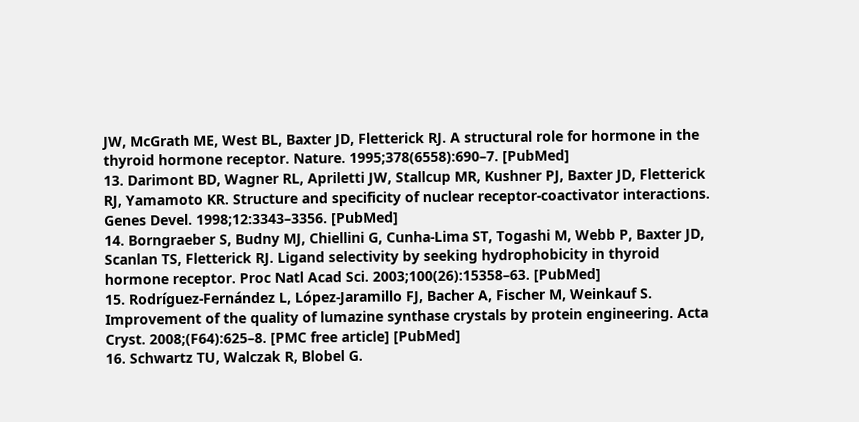JW, McGrath ME, West BL, Baxter JD, Fletterick RJ. A structural role for hormone in the thyroid hormone receptor. Nature. 1995;378(6558):690–7. [PubMed]
13. Darimont BD, Wagner RL, Apriletti JW, Stallcup MR, Kushner PJ, Baxter JD, Fletterick RJ, Yamamoto KR. Structure and specificity of nuclear receptor-coactivator interactions. Genes Devel. 1998;12:3343–3356. [PubMed]
14. Borngraeber S, Budny MJ, Chiellini G, Cunha-Lima ST, Togashi M, Webb P, Baxter JD, Scanlan TS, Fletterick RJ. Ligand selectivity by seeking hydrophobicity in thyroid hormone receptor. Proc Natl Acad Sci. 2003;100(26):15358–63. [PubMed]
15. Rodríguez-Fernández L, López-Jaramillo FJ, Bacher A, Fischer M, Weinkauf S. Improvement of the quality of lumazine synthase crystals by protein engineering. Acta Cryst. 2008;(F64):625–8. [PMC free article] [PubMed]
16. Schwartz TU, Walczak R, Blobel G.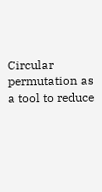Circular permutation as a tool to reduce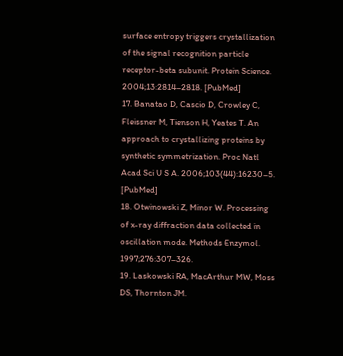surface entropy triggers crystallization of the signal recognition particle receptor-beta subunit. Protein Science. 2004;13:2814–2818. [PubMed]
17. Banatao D, Cascio D, Crowley C, Fleissner M, Tienson H, Yeates T. An approach to crystallizing proteins by synthetic symmetrization. Proc Natl Acad Sci U S A. 2006;103(44):16230–5. [PubMed]
18. Otwinowski Z, Minor W. Processing of x-ray diffraction data collected in oscillation mode. Methods Enzymol. 1997;276:307–326.
19. Laskowski RA, MacArthur MW, Moss DS, Thornton JM.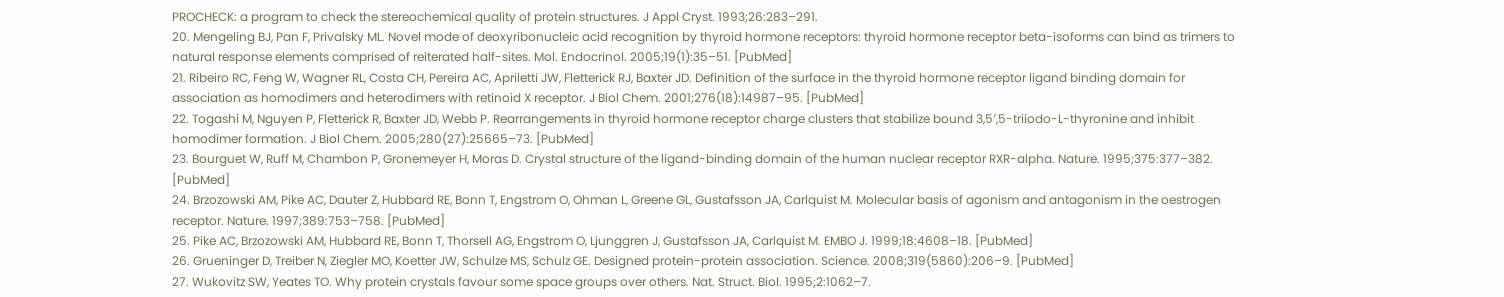PROCHECK: a program to check the stereochemical quality of protein structures. J Appl Cryst. 1993;26:283–291.
20. Mengeling BJ, Pan F, Privalsky ML. Novel mode of deoxyribonucleic acid recognition by thyroid hormone receptors: thyroid hormone receptor beta-isoforms can bind as trimers to natural response elements comprised of reiterated half-sites. Mol. Endocrinol. 2005;19(1):35–51. [PubMed]
21. Ribeiro RC, Feng W, Wagner RL, Costa CH, Pereira AC, Apriletti JW, Fletterick RJ, Baxter JD. Definition of the surface in the thyroid hormone receptor ligand binding domain for association as homodimers and heterodimers with retinoid X receptor. J Biol Chem. 2001;276(18):14987–95. [PubMed]
22. Togashi M, Nguyen P, Fletterick R, Baxter JD, Webb P. Rearrangements in thyroid hormone receptor charge clusters that stabilize bound 3,5′,5-triiodo-L-thyronine and inhibit homodimer formation. J Biol Chem. 2005;280(27):25665–73. [PubMed]
23. Bourguet W, Ruff M, Chambon P, Gronemeyer H, Moras D. Crystal structure of the ligand-binding domain of the human nuclear receptor RXR-alpha. Nature. 1995;375:377–382. [PubMed]
24. Brzozowski AM, Pike AC, Dauter Z, Hubbard RE, Bonn T, Engstrom O, Ohman L, Greene GL, Gustafsson JA, Carlquist M. Molecular basis of agonism and antagonism in the oestrogen receptor. Nature. 1997;389:753–758. [PubMed]
25. Pike AC, Brzozowski AM, Hubbard RE, Bonn T, Thorsell AG, Engstrom O, Ljunggren J, Gustafsson JA, Carlquist M. EMBO J. 1999;18:4608–18. [PubMed]
26. Grueninger D, Treiber N, Ziegler MO, Koetter JW, Schulze MS, Schulz GE. Designed protein-protein association. Science. 2008;319(5860):206–9. [PubMed]
27. Wukovitz SW, Yeates TO. Why protein crystals favour some space groups over others. Nat. Struct. Biol. 1995;2:1062–7.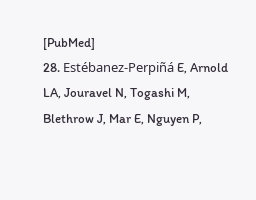[PubMed]
28. Estébanez-Perpiñá E, Arnold LA, Jouravel N, Togashi M, Blethrow J, Mar E, Nguyen P,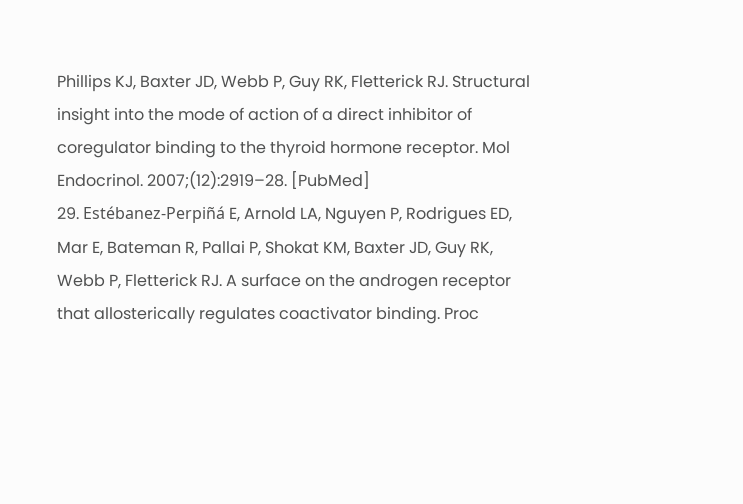Phillips KJ, Baxter JD, Webb P, Guy RK, Fletterick RJ. Structural insight into the mode of action of a direct inhibitor of coregulator binding to the thyroid hormone receptor. Mol Endocrinol. 2007;(12):2919–28. [PubMed]
29. Estébanez-Perpiñá E, Arnold LA, Nguyen P, Rodrigues ED, Mar E, Bateman R, Pallai P, Shokat KM, Baxter JD, Guy RK, Webb P, Fletterick RJ. A surface on the androgen receptor that allosterically regulates coactivator binding. Proc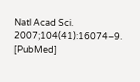Natl Acad Sci. 2007;104(41):16074–9. [PubMed]